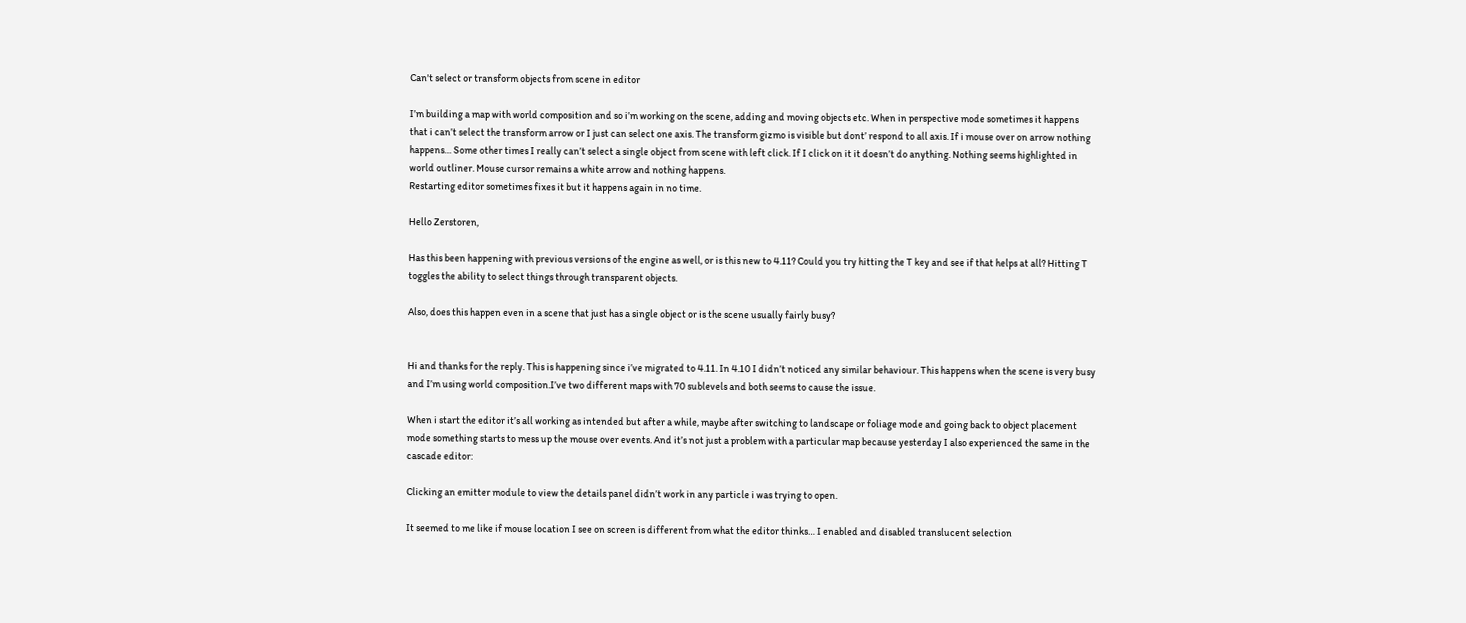Can't select or transform objects from scene in editor

I’m building a map with world composition and so i’m working on the scene, adding and moving objects etc. When in perspective mode sometimes it happens that i can’t select the transform arrow or I just can select one axis. The transform gizmo is visible but dont’ respond to all axis. If i mouse over on arrow nothing happens… Some other times I really can’t select a single object from scene with left click. If I click on it it doesn’t do anything. Nothing seems highlighted in world outliner. Mouse cursor remains a white arrow and nothing happens.
Restarting editor sometimes fixes it but it happens again in no time.

Hello Zerstoren,

Has this been happening with previous versions of the engine as well, or is this new to 4.11? Could you try hitting the T key and see if that helps at all? Hitting T toggles the ability to select things through transparent objects.

Also, does this happen even in a scene that just has a single object or is the scene usually fairly busy?


Hi and thanks for the reply. This is happening since i’ve migrated to 4.11. In 4.10 I didn’t noticed any similar behaviour. This happens when the scene is very busy and I’m using world composition.I’ve two different maps with 70 sublevels and both seems to cause the issue.

When i start the editor it’s all working as intended but after a while, maybe after switching to landscape or foliage mode and going back to object placement mode something starts to mess up the mouse over events. And it’s not just a problem with a particular map because yesterday I also experienced the same in the cascade editor:

Clicking an emitter module to view the details panel didn’t work in any particle i was trying to open.

It seemed to me like if mouse location I see on screen is different from what the editor thinks… I enabled and disabled translucent selection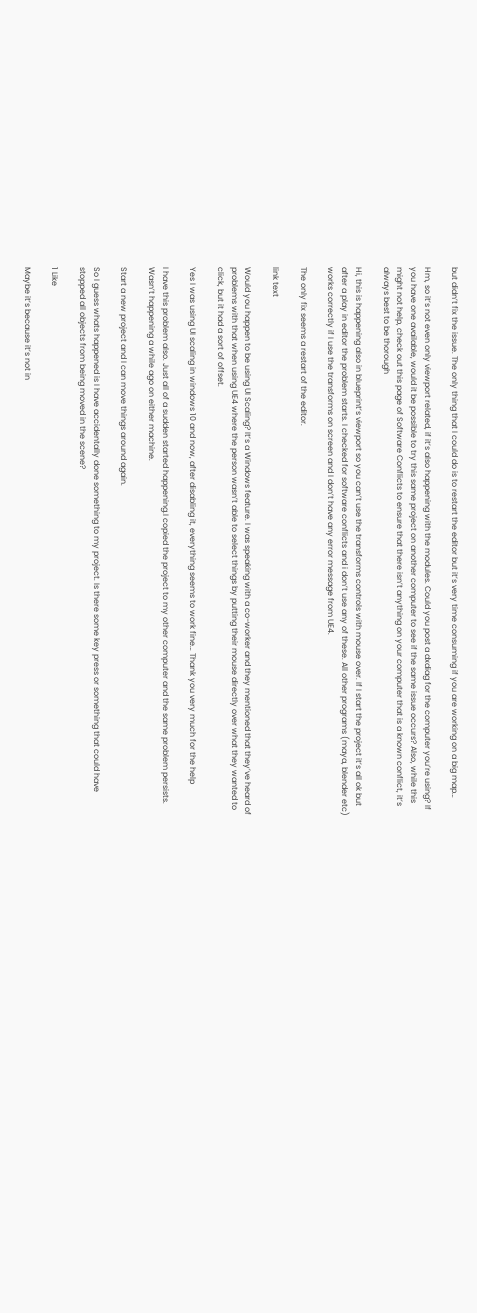but didn’t fix the issue. The only thing that I could do is to restart the editor but it’s very time consuming if you are working on a big map…

Hm, so it’s not even only viewport related, if it’s also happening with the modules. Could you post a dxdiag for the computer you’re using? If you have one available, would it be possible to try this same project on another computer to see if the same issue occurs? Also, while this might not help, check out this page of Software Conflicts to ensure that there isn’t anything on your computer that is a known conflict, it’s always best to be thorough

Hi, this is happening also in blueprint’s viewport so you can’t use the transforms controls with mouse over. If I start the project it’s all ok but after a play in editor the problem starts. I checked for software conflicts and i don’t use any of these. All other programs (maya, blender etc) works correctly if I use the transforms on screen and I don’t have any error message from UE4.

The only fix seems a restart of the editor.

link text

Would you happen to be using UI Scaling? It’s a Windows feature. I was speaking with a co-worker and they mentioned that they’ve heard of problems with that when using UE4 where the person wasn’t able to select things by putting their mouse directly over what they wanted to click, but it had a sort of offset.

Yes I was using UI scaling in windows 10 and now, after disabling it, everything seems to work fine… Thank you very much for the help

I have this problem also. Just all of a sudden started happening.I copied the project to my other computer and the same problem persists. Wasn’t happening a while ago on either machine.

Start a new project and I can move things around again.

So I guess whats happened is I have accidentally done something to my project. Is there some key press or something that could have stopped all objects from being moved in the scene?

1 Like

Maybe it’s because it’s not in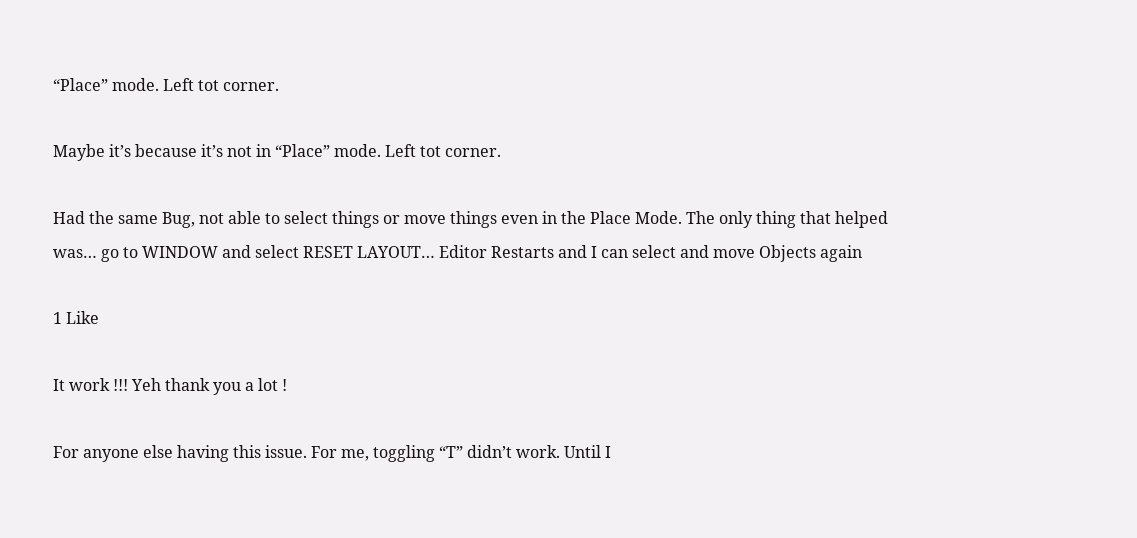“Place” mode. Left tot corner.

Maybe it’s because it’s not in “Place” mode. Left tot corner.

Had the same Bug, not able to select things or move things even in the Place Mode. The only thing that helped was… go to WINDOW and select RESET LAYOUT… Editor Restarts and I can select and move Objects again

1 Like

It work !!! Yeh thank you a lot !

For anyone else having this issue. For me, toggling “T” didn’t work. Until I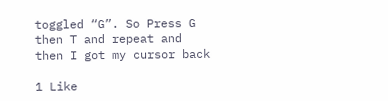toggled “G”. So Press G then T and repeat and then I got my cursor back

1 Like